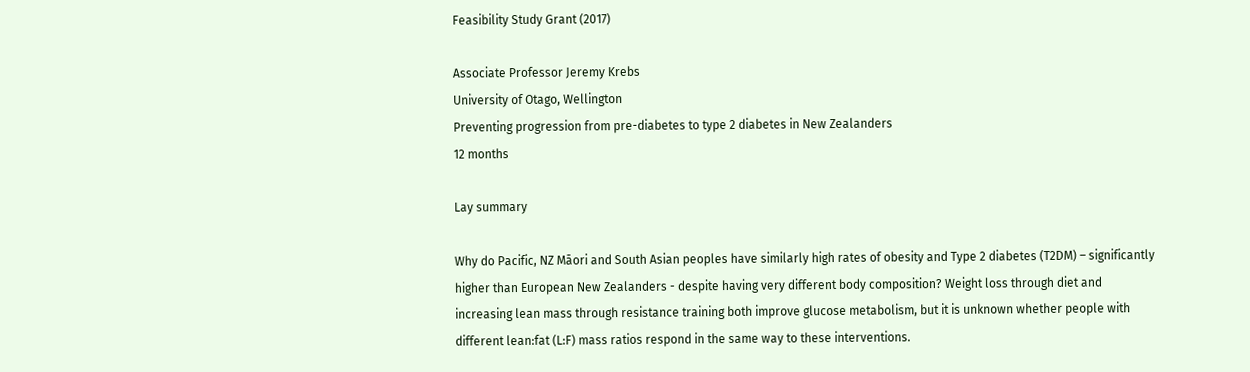Feasibility Study Grant (2017)

Associate Professor Jeremy Krebs
University of Otago, Wellington
Preventing progression from pre-diabetes to type 2 diabetes in New Zealanders
12 months

Lay summary

Why do Pacific, NZ Māori and South Asian peoples have similarly high rates of obesity and Type 2 diabetes (T2DM) – significantly higher than European New Zealanders - despite having very different body composition? Weight loss through diet and increasing lean mass through resistance training both improve glucose metabolism, but it is unknown whether people with different lean:fat (L:F) mass ratios respond in the same way to these interventions.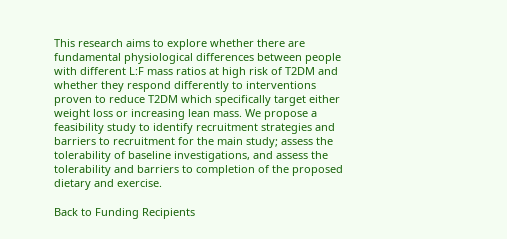This research aims to explore whether there are fundamental physiological differences between people with different L:F mass ratios at high risk of T2DM and whether they respond differently to interventions proven to reduce T2DM which specifically target either weight loss or increasing lean mass. We propose a feasibility study to identify recruitment strategies and barriers to recruitment for the main study; assess the tolerability of baseline investigations, and assess the tolerability and barriers to completion of the proposed dietary and exercise.

Back to Funding Recipients